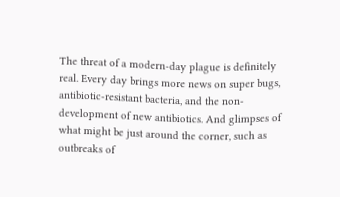The threat of a modern-day plague is definitely real. Every day brings more news on super bugs, antibiotic-resistant bacteria, and the non-development of new antibiotics. And glimpses of what might be just around the corner, such as outbreaks of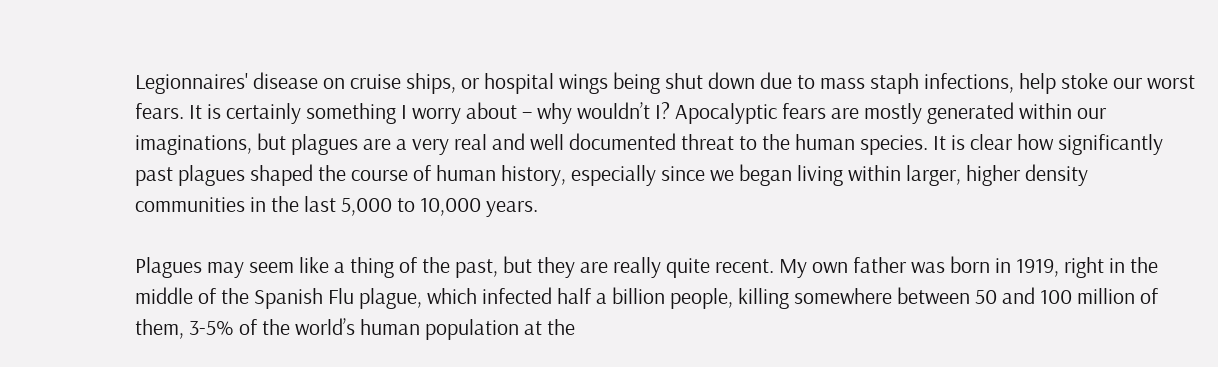Legionnaires' disease on cruise ships, or hospital wings being shut down due to mass staph infections, help stoke our worst fears. It is certainly something I worry about – why wouldn’t I? Apocalyptic fears are mostly generated within our imaginations, but plagues are a very real and well documented threat to the human species. It is clear how significantly past plagues shaped the course of human history, especially since we began living within larger, higher density communities in the last 5,000 to 10,000 years.

Plagues may seem like a thing of the past, but they are really quite recent. My own father was born in 1919, right in the middle of the Spanish Flu plague, which infected half a billion people, killing somewhere between 50 and 100 million of them, 3-5% of the world’s human population at the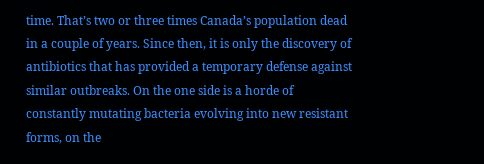time. That’s two or three times Canada’s population dead in a couple of years. Since then, it is only the discovery of antibiotics that has provided a temporary defense against similar outbreaks. On the one side is a horde of constantly mutating bacteria evolving into new resistant forms, on the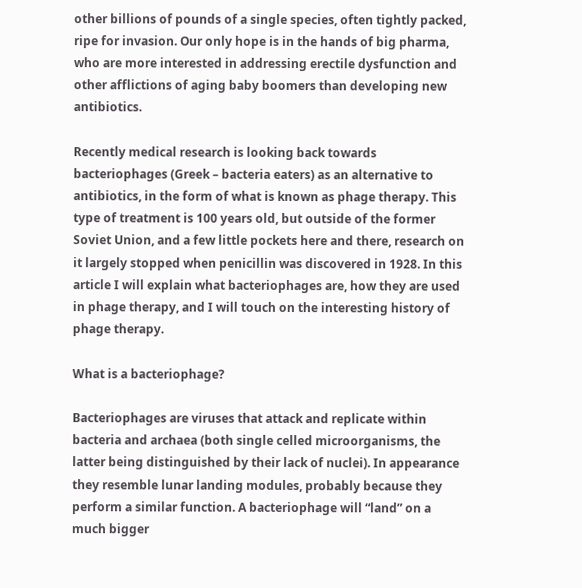other billions of pounds of a single species, often tightly packed, ripe for invasion. Our only hope is in the hands of big pharma, who are more interested in addressing erectile dysfunction and other afflictions of aging baby boomers than developing new antibiotics.

Recently medical research is looking back towards bacteriophages (Greek – bacteria eaters) as an alternative to antibiotics, in the form of what is known as phage therapy. This type of treatment is 100 years old, but outside of the former Soviet Union, and a few little pockets here and there, research on it largely stopped when penicillin was discovered in 1928. In this article I will explain what bacteriophages are, how they are used in phage therapy, and I will touch on the interesting history of phage therapy.

What is a bacteriophage?

Bacteriophages are viruses that attack and replicate within bacteria and archaea (both single celled microorganisms, the latter being distinguished by their lack of nuclei). In appearance they resemble lunar landing modules, probably because they perform a similar function. A bacteriophage will “land” on a much bigger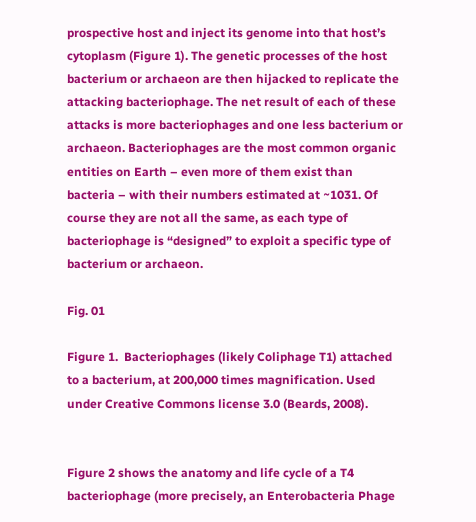prospective host and inject its genome into that host’s cytoplasm (Figure 1). The genetic processes of the host bacterium or archaeon are then hijacked to replicate the attacking bacteriophage. The net result of each of these attacks is more bacteriophages and one less bacterium or archaeon. Bacteriophages are the most common organic entities on Earth – even more of them exist than bacteria – with their numbers estimated at ~1031. Of course they are not all the same, as each type of bacteriophage is “designed” to exploit a specific type of bacterium or archaeon.

Fig. 01

Figure 1.  Bacteriophages (likely Coliphage T1) attached to a bacterium, at 200,000 times magnification. Used under Creative Commons license 3.0 (Beards, 2008).


Figure 2 shows the anatomy and life cycle of a T4 bacteriophage (more precisely, an Enterobacteria Phage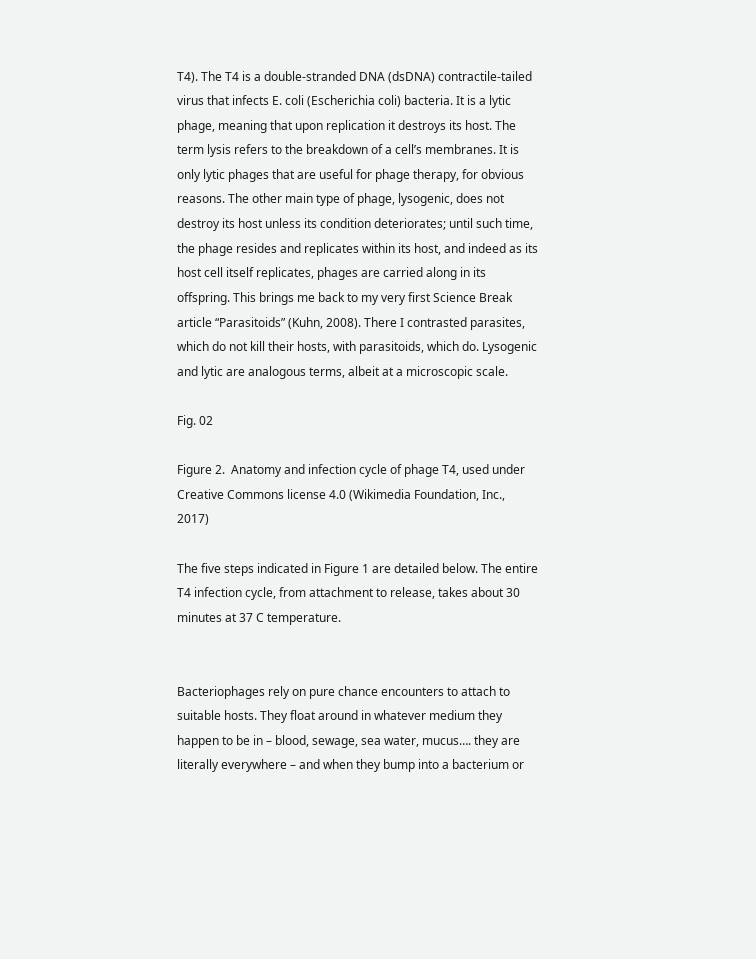T4). The T4 is a double-stranded DNA (dsDNA) contractile-tailed virus that infects E. coli (Escherichia coli) bacteria. It is a lytic phage, meaning that upon replication it destroys its host. The term lysis refers to the breakdown of a cell’s membranes. It is only lytic phages that are useful for phage therapy, for obvious reasons. The other main type of phage, lysogenic, does not destroy its host unless its condition deteriorates; until such time, the phage resides and replicates within its host, and indeed as its host cell itself replicates, phages are carried along in its offspring. This brings me back to my very first Science Break article “Parasitoids” (Kuhn, 2008). There I contrasted parasites, which do not kill their hosts, with parasitoids, which do. Lysogenic and lytic are analogous terms, albeit at a microscopic scale.

Fig. 02

Figure 2.  Anatomy and infection cycle of phage T4, used under Creative Commons license 4.0 (Wikimedia Foundation, Inc., 2017)

The five steps indicated in Figure 1 are detailed below. The entire T4 infection cycle, from attachment to release, takes about 30 minutes at 37 C temperature.


Bacteriophages rely on pure chance encounters to attach to suitable hosts. They float around in whatever medium they happen to be in – blood, sewage, sea water, mucus…. they are literally everywhere – and when they bump into a bacterium or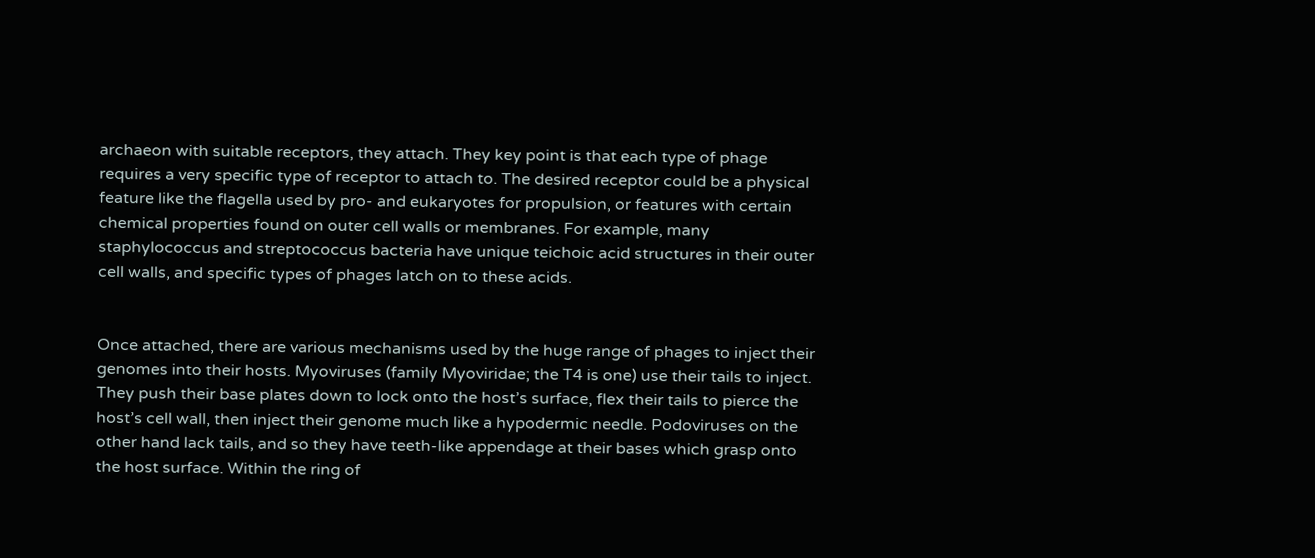archaeon with suitable receptors, they attach. They key point is that each type of phage requires a very specific type of receptor to attach to. The desired receptor could be a physical feature like the flagella used by pro- and eukaryotes for propulsion, or features with certain chemical properties found on outer cell walls or membranes. For example, many staphylococcus and streptococcus bacteria have unique teichoic acid structures in their outer cell walls, and specific types of phages latch on to these acids.


Once attached, there are various mechanisms used by the huge range of phages to inject their genomes into their hosts. Myoviruses (family Myoviridae; the T4 is one) use their tails to inject. They push their base plates down to lock onto the host’s surface, flex their tails to pierce the host’s cell wall, then inject their genome much like a hypodermic needle. Podoviruses on the other hand lack tails, and so they have teeth-like appendage at their bases which grasp onto the host surface. Within the ring of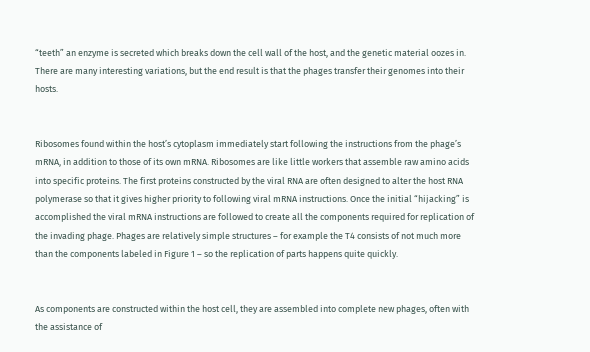“teeth” an enzyme is secreted which breaks down the cell wall of the host, and the genetic material oozes in. There are many interesting variations, but the end result is that the phages transfer their genomes into their hosts.


Ribosomes found within the host’s cytoplasm immediately start following the instructions from the phage’s mRNA, in addition to those of its own mRNA. Ribosomes are like little workers that assemble raw amino acids into specific proteins. The first proteins constructed by the viral RNA are often designed to alter the host RNA polymerase so that it gives higher priority to following viral mRNA instructions. Once the initial “hijacking” is accomplished the viral mRNA instructions are followed to create all the components required for replication of the invading phage. Phages are relatively simple structures – for example the T4 consists of not much more than the components labeled in Figure 1 – so the replication of parts happens quite quickly.


As components are constructed within the host cell, they are assembled into complete new phages, often with the assistance of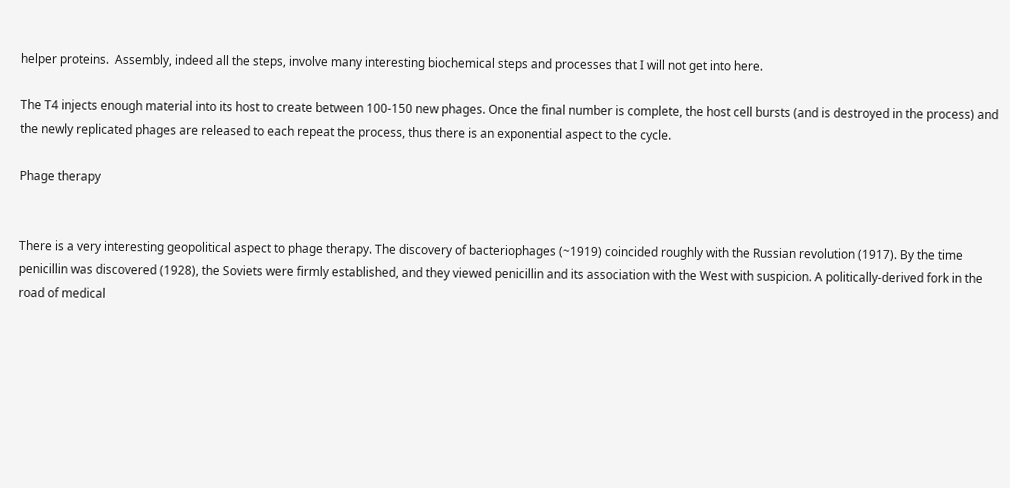helper proteins.  Assembly, indeed all the steps, involve many interesting biochemical steps and processes that I will not get into here.

The T4 injects enough material into its host to create between 100-150 new phages. Once the final number is complete, the host cell bursts (and is destroyed in the process) and the newly replicated phages are released to each repeat the process, thus there is an exponential aspect to the cycle.

Phage therapy


There is a very interesting geopolitical aspect to phage therapy. The discovery of bacteriophages (~1919) coincided roughly with the Russian revolution (1917). By the time penicillin was discovered (1928), the Soviets were firmly established, and they viewed penicillin and its association with the West with suspicion. A politically-derived fork in the road of medical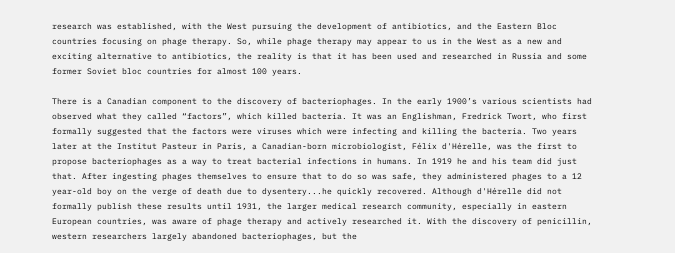research was established, with the West pursuing the development of antibiotics, and the Eastern Bloc countries focusing on phage therapy. So, while phage therapy may appear to us in the West as a new and exciting alternative to antibiotics, the reality is that it has been used and researched in Russia and some former Soviet bloc countries for almost 100 years.

There is a Canadian component to the discovery of bacteriophages. In the early 1900’s various scientists had observed what they called “factors”, which killed bacteria. It was an Englishman, Fredrick Twort, who first formally suggested that the factors were viruses which were infecting and killing the bacteria. Two years later at the Institut Pasteur in Paris, a Canadian-born microbiologist, Félix d'Hérelle, was the first to propose bacteriophages as a way to treat bacterial infections in humans. In 1919 he and his team did just that. After ingesting phages themselves to ensure that to do so was safe, they administered phages to a 12 year-old boy on the verge of death due to dysentery...he quickly recovered. Although d'Hérelle did not formally publish these results until 1931, the larger medical research community, especially in eastern European countries, was aware of phage therapy and actively researched it. With the discovery of penicillin, western researchers largely abandoned bacteriophages, but the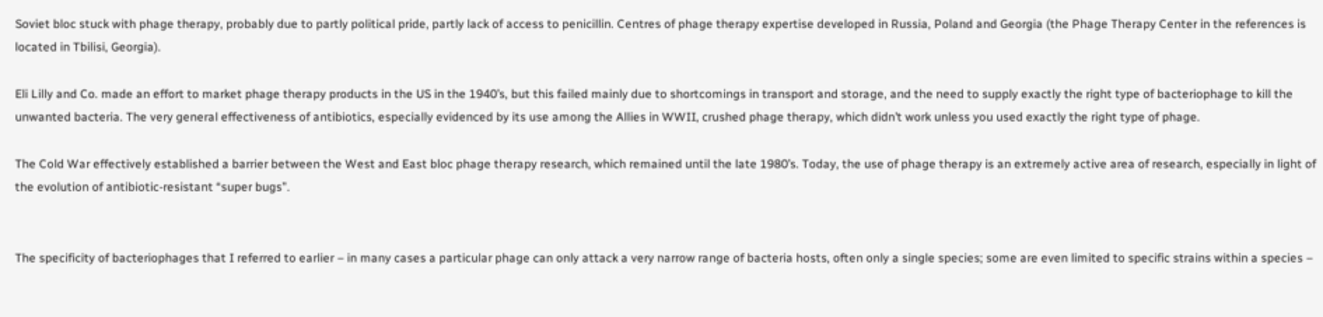Soviet bloc stuck with phage therapy, probably due to partly political pride, partly lack of access to penicillin. Centres of phage therapy expertise developed in Russia, Poland and Georgia (the Phage Therapy Center in the references is located in Tbilisi, Georgia).

Eli Lilly and Co. made an effort to market phage therapy products in the US in the 1940’s, but this failed mainly due to shortcomings in transport and storage, and the need to supply exactly the right type of bacteriophage to kill the unwanted bacteria. The very general effectiveness of antibiotics, especially evidenced by its use among the Allies in WWII, crushed phage therapy, which didn’t work unless you used exactly the right type of phage.

The Cold War effectively established a barrier between the West and East bloc phage therapy research, which remained until the late 1980’s. Today, the use of phage therapy is an extremely active area of research, especially in light of the evolution of antibiotic-resistant “super bugs”.


The specificity of bacteriophages that I referred to earlier – in many cases a particular phage can only attack a very narrow range of bacteria hosts, often only a single species; some are even limited to specific strains within a species –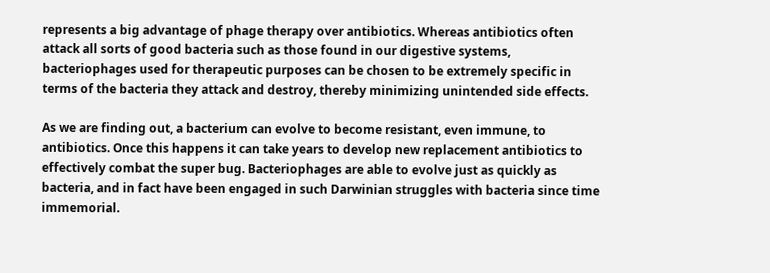represents a big advantage of phage therapy over antibiotics. Whereas antibiotics often attack all sorts of good bacteria such as those found in our digestive systems, bacteriophages used for therapeutic purposes can be chosen to be extremely specific in terms of the bacteria they attack and destroy, thereby minimizing unintended side effects.

As we are finding out, a bacterium can evolve to become resistant, even immune, to antibiotics. Once this happens it can take years to develop new replacement antibiotics to effectively combat the super bug. Bacteriophages are able to evolve just as quickly as bacteria, and in fact have been engaged in such Darwinian struggles with bacteria since time immemorial.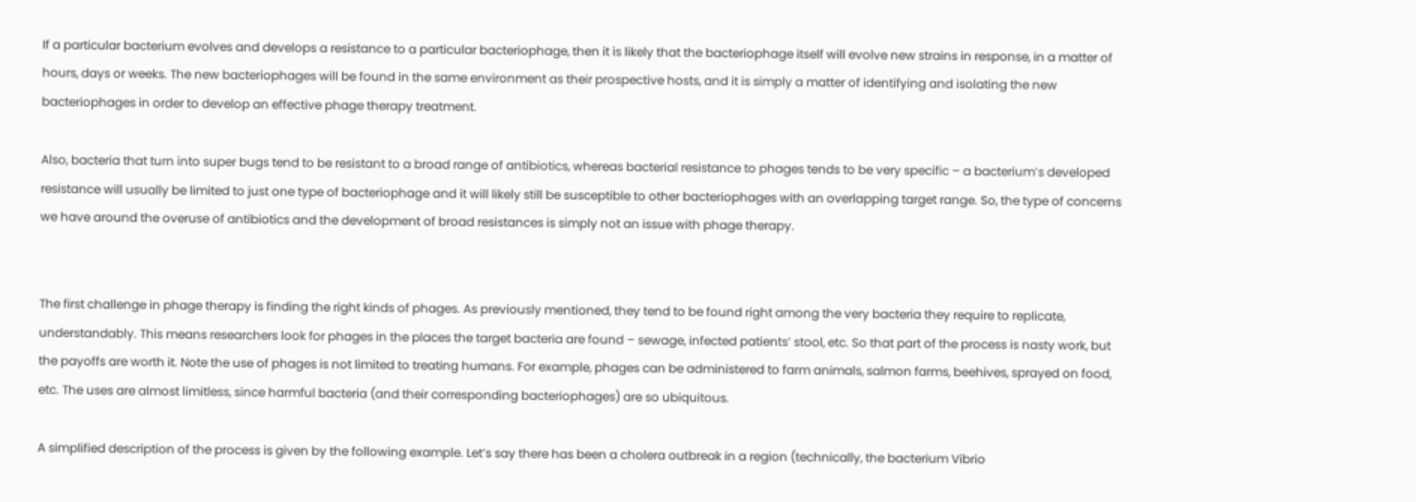If a particular bacterium evolves and develops a resistance to a particular bacteriophage, then it is likely that the bacteriophage itself will evolve new strains in response, in a matter of hours, days or weeks. The new bacteriophages will be found in the same environment as their prospective hosts, and it is simply a matter of identifying and isolating the new bacteriophages in order to develop an effective phage therapy treatment.

Also, bacteria that turn into super bugs tend to be resistant to a broad range of antibiotics, whereas bacterial resistance to phages tends to be very specific – a bacterium’s developed resistance will usually be limited to just one type of bacteriophage and it will likely still be susceptible to other bacteriophages with an overlapping target range. So, the type of concerns we have around the overuse of antibiotics and the development of broad resistances is simply not an issue with phage therapy.


The first challenge in phage therapy is finding the right kinds of phages. As previously mentioned, they tend to be found right among the very bacteria they require to replicate, understandably. This means researchers look for phages in the places the target bacteria are found – sewage, infected patients’ stool, etc. So that part of the process is nasty work, but the payoffs are worth it. Note the use of phages is not limited to treating humans. For example, phages can be administered to farm animals, salmon farms, beehives, sprayed on food, etc. The uses are almost limitless, since harmful bacteria (and their corresponding bacteriophages) are so ubiquitous.

A simplified description of the process is given by the following example. Let’s say there has been a cholera outbreak in a region (technically, the bacterium Vibrio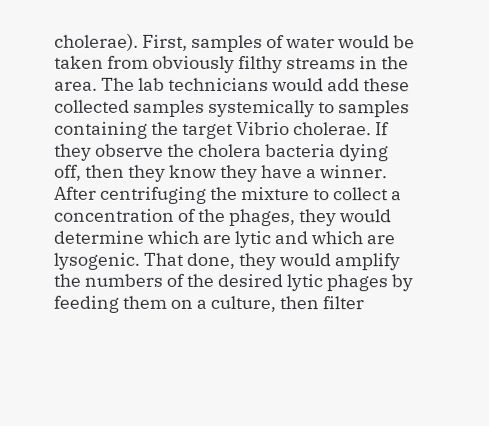cholerae). First, samples of water would be taken from obviously filthy streams in the area. The lab technicians would add these collected samples systemically to samples containing the target Vibrio cholerae. If they observe the cholera bacteria dying off, then they know they have a winner. After centrifuging the mixture to collect a concentration of the phages, they would determine which are lytic and which are lysogenic. That done, they would amplify the numbers of the desired lytic phages by feeding them on a culture, then filter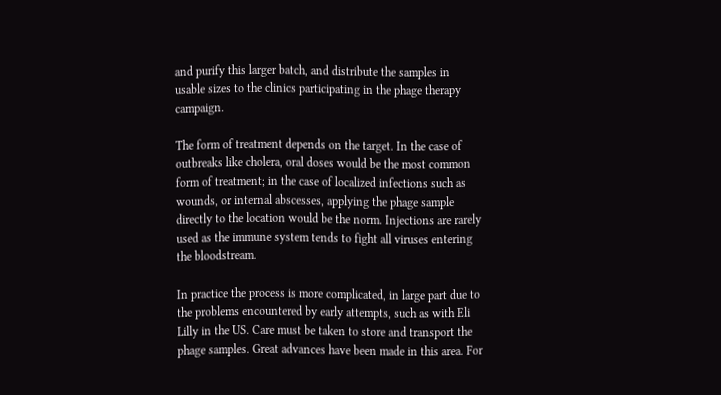and purify this larger batch, and distribute the samples in usable sizes to the clinics participating in the phage therapy campaign.

The form of treatment depends on the target. In the case of outbreaks like cholera, oral doses would be the most common form of treatment; in the case of localized infections such as wounds, or internal abscesses, applying the phage sample directly to the location would be the norm. Injections are rarely used as the immune system tends to fight all viruses entering the bloodstream.

In practice the process is more complicated, in large part due to the problems encountered by early attempts, such as with Eli Lilly in the US. Care must be taken to store and transport the phage samples. Great advances have been made in this area. For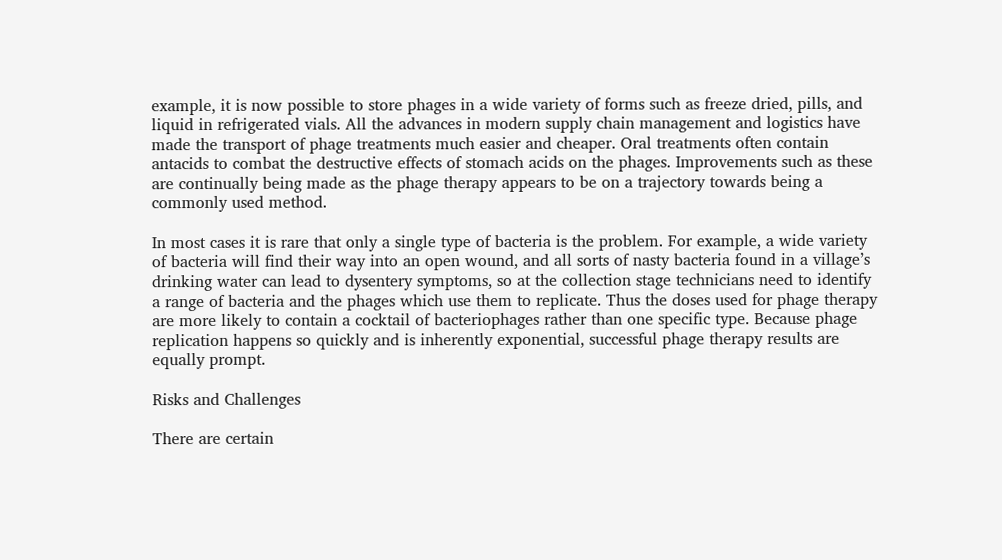example, it is now possible to store phages in a wide variety of forms such as freeze dried, pills, and liquid in refrigerated vials. All the advances in modern supply chain management and logistics have made the transport of phage treatments much easier and cheaper. Oral treatments often contain antacids to combat the destructive effects of stomach acids on the phages. Improvements such as these are continually being made as the phage therapy appears to be on a trajectory towards being a commonly used method.

In most cases it is rare that only a single type of bacteria is the problem. For example, a wide variety of bacteria will find their way into an open wound, and all sorts of nasty bacteria found in a village’s drinking water can lead to dysentery symptoms, so at the collection stage technicians need to identify a range of bacteria and the phages which use them to replicate. Thus the doses used for phage therapy are more likely to contain a cocktail of bacteriophages rather than one specific type. Because phage replication happens so quickly and is inherently exponential, successful phage therapy results are equally prompt.

Risks and Challenges

There are certain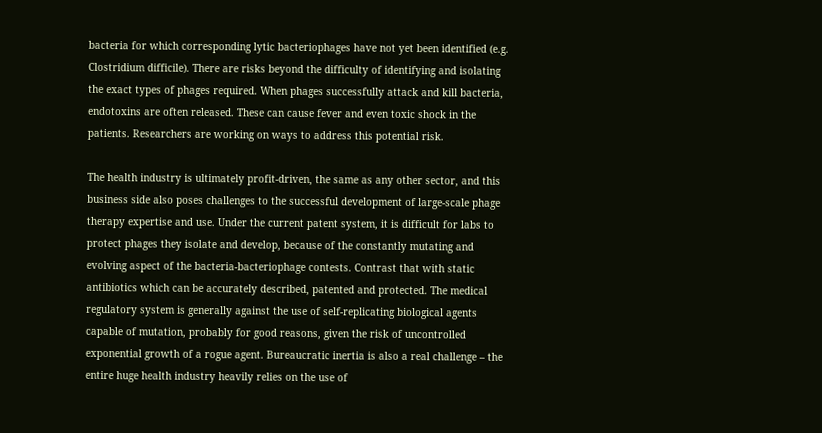bacteria for which corresponding lytic bacteriophages have not yet been identified (e.g. Clostridium difficile). There are risks beyond the difficulty of identifying and isolating the exact types of phages required. When phages successfully attack and kill bacteria, endotoxins are often released. These can cause fever and even toxic shock in the patients. Researchers are working on ways to address this potential risk.

The health industry is ultimately profit-driven, the same as any other sector, and this business side also poses challenges to the successful development of large-scale phage therapy expertise and use. Under the current patent system, it is difficult for labs to protect phages they isolate and develop, because of the constantly mutating and evolving aspect of the bacteria-bacteriophage contests. Contrast that with static antibiotics which can be accurately described, patented and protected. The medical regulatory system is generally against the use of self-replicating biological agents capable of mutation, probably for good reasons, given the risk of uncontrolled exponential growth of a rogue agent. Bureaucratic inertia is also a real challenge – the entire huge health industry heavily relies on the use of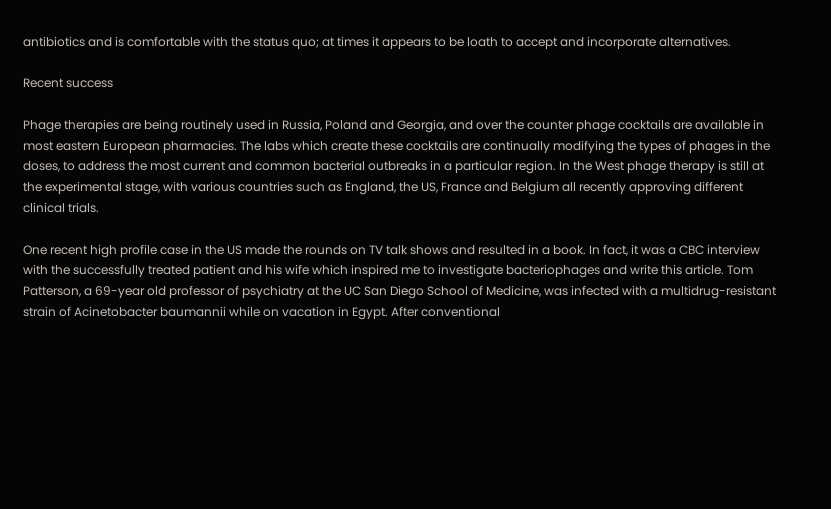antibiotics and is comfortable with the status quo; at times it appears to be loath to accept and incorporate alternatives.

Recent success

Phage therapies are being routinely used in Russia, Poland and Georgia, and over the counter phage cocktails are available in most eastern European pharmacies. The labs which create these cocktails are continually modifying the types of phages in the doses, to address the most current and common bacterial outbreaks in a particular region. In the West phage therapy is still at the experimental stage, with various countries such as England, the US, France and Belgium all recently approving different clinical trials.

One recent high profile case in the US made the rounds on TV talk shows and resulted in a book. In fact, it was a CBC interview with the successfully treated patient and his wife which inspired me to investigate bacteriophages and write this article. Tom Patterson, a 69-year old professor of psychiatry at the UC San Diego School of Medicine, was infected with a multidrug-resistant strain of Acinetobacter baumannii while on vacation in Egypt. After conventional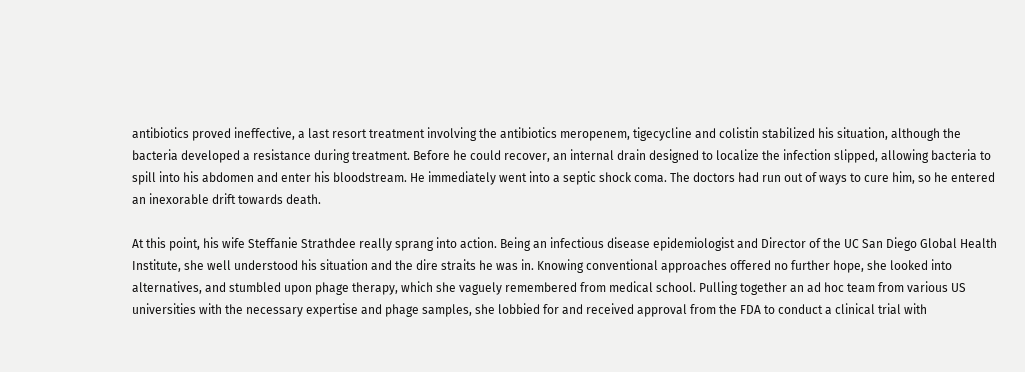antibiotics proved ineffective, a last resort treatment involving the antibiotics meropenem, tigecycline and colistin stabilized his situation, although the bacteria developed a resistance during treatment. Before he could recover, an internal drain designed to localize the infection slipped, allowing bacteria to spill into his abdomen and enter his bloodstream. He immediately went into a septic shock coma. The doctors had run out of ways to cure him, so he entered an inexorable drift towards death.

At this point, his wife Steffanie Strathdee really sprang into action. Being an infectious disease epidemiologist and Director of the UC San Diego Global Health Institute, she well understood his situation and the dire straits he was in. Knowing conventional approaches offered no further hope, she looked into alternatives, and stumbled upon phage therapy, which she vaguely remembered from medical school. Pulling together an ad hoc team from various US universities with the necessary expertise and phage samples, she lobbied for and received approval from the FDA to conduct a clinical trial with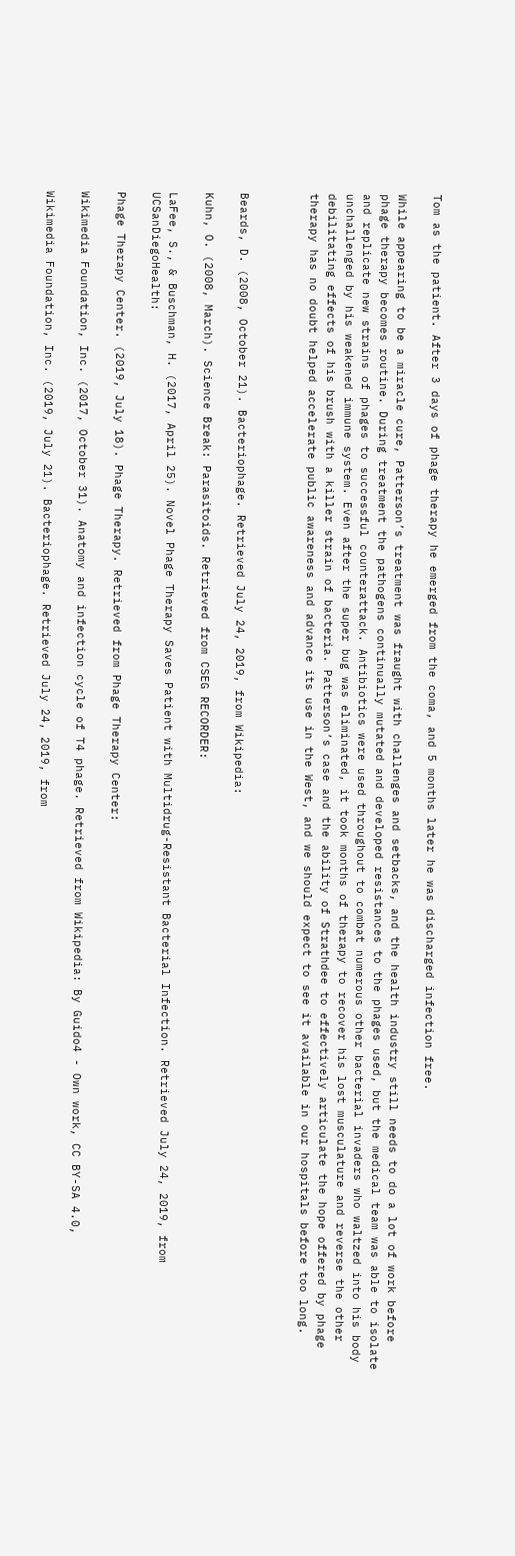Tom as the patient. After 3 days of phage therapy he emerged from the coma, and 5 months later he was discharged infection free.

While appearing to be a miracle cure, Patterson’s treatment was fraught with challenges and setbacks, and the health industry still needs to do a lot of work before phage therapy becomes routine. During treatment the pathogens continually mutated and developed resistances to the phages used, but the medical team was able to isolate and replicate new strains of phages to successful counterattack. Antibiotics were used throughout to combat numerous other bacterial invaders who waltzed into his body unchallenged by his weakened immune system. Even after the super bug was eliminated, it took months of therapy to recover his lost musculature and reverse the other debilitating effects of his brush with a killer strain of bacteria. Patterson’s case and the ability of Strathdee to effectively articulate the hope offered by phage therapy has no doubt helped accelerate public awareness and advance its use in the West, and we should expect to see it available in our hospitals before too long.



Beards, D. (2008, October 21). Bacteriophage. Retrieved July 24, 2019, from Wikipedia:

Kuhn, O. (2008, March). Science Break: Parasitoids. Retrieved from CSEG RECORDER:

LaFee, S., & Buschman, H. (2017, April 25). Novel Phage Therapy Saves Patient with Multidrug-Resistant Bacterial Infection. Retrieved July 24, 2019, from UCSanDiegoHealth:

Phage Therapy Center. (2019, July 18). Phage Therapy. Retrieved from Phage Therapy Center:

Wikimedia Foundation, Inc. (2017, October 31). Anatomy and infection cycle of T4 phage. Retrieved from Wikipedia: By Guido4 - Own work, CC BY-SA 4.0,

Wikimedia Foundation, Inc. (2019, July 21). Bacteriophage. Retrieved July 24, 2019, from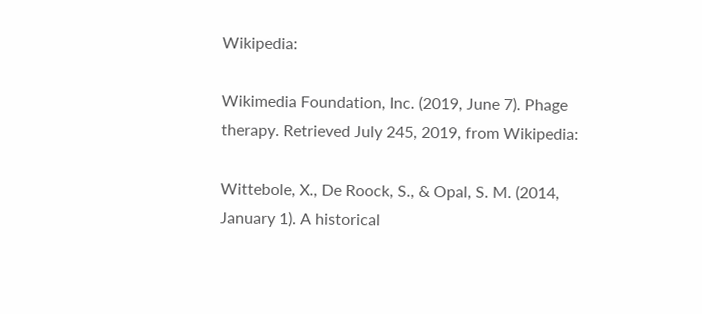Wikipedia:

Wikimedia Foundation, Inc. (2019, June 7). Phage therapy. Retrieved July 245, 2019, from Wikipedia:

Wittebole, X., De Roock, S., & Opal, S. M. (2014, January 1). A historical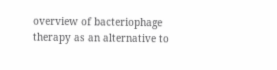overview of bacteriophage therapy as an alternative to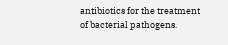antibiotics for the treatment of bacterial pathogens.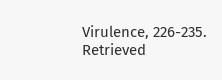Virulence, 226-235. Retrieved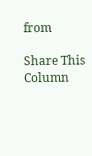from

Share This Column